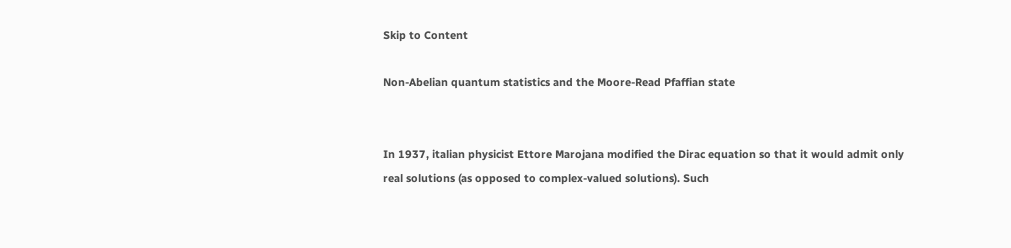Skip to Content

Non-Abelian quantum statistics and the Moore-Read Pfaffian state


In 1937, italian physicist Ettore Marojana modified the Dirac equation so that it would admit only real solutions (as opposed to complex-valued solutions). Such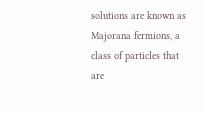solutions are known as Majorana fermions, a class of particles that are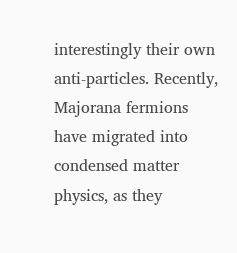interestingly their own anti-particles. Recently, Majorana fermions have migrated into condensed matter physics, as they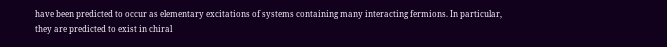have been predicted to occur as elementary excitations of systems containing many interacting fermions. In particular, they are predicted to exist in chiral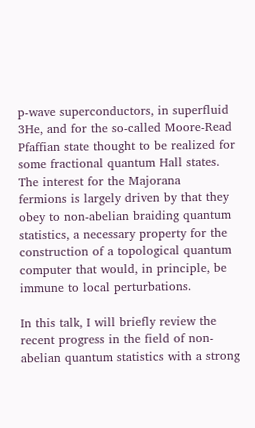p-wave superconductors, in superfluid 3He, and for the so-called Moore-Read Pfaffian state thought to be realized for some fractional quantum Hall states. The interest for the Majorana
fermions is largely driven by that they obey to non-abelian braiding quantum statistics, a necessary property for the construction of a topological quantum computer that would, in principle, be immune to local perturbations.

In this talk, I will briefly review the recent progress in the field of non-abelian quantum statistics with a strong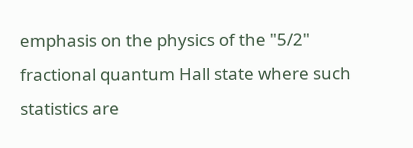emphasis on the physics of the "5/2" fractional quantum Hall state where such statistics are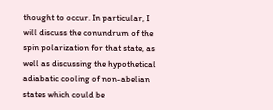thought to occur. In particular, I will discuss the conundrum of the spin polarization for that state, as well as discussing the hypothetical adiabatic cooling of non-abelian states which could be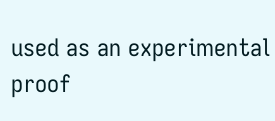used as an experimental proof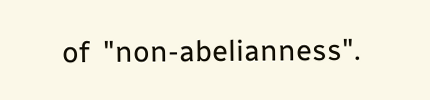of  "non-abelianness".